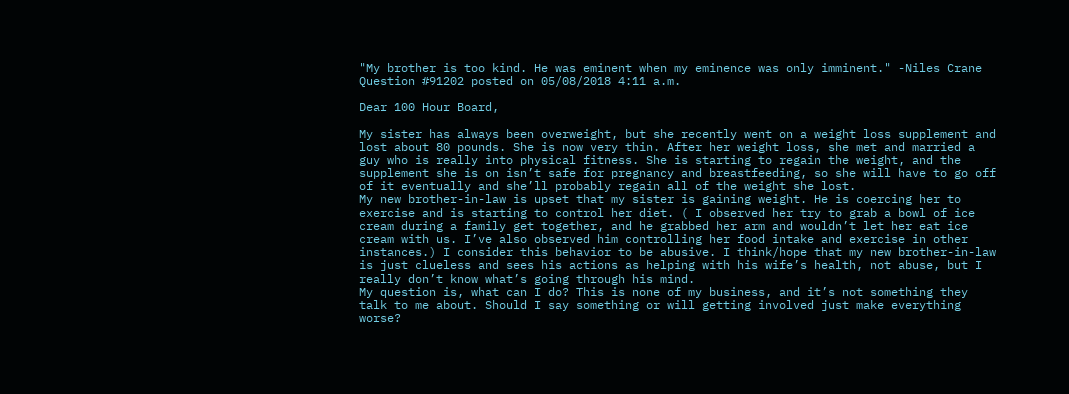"My brother is too kind. He was eminent when my eminence was only imminent." -Niles Crane
Question #91202 posted on 05/08/2018 4:11 a.m.

Dear 100 Hour Board,

My sister has always been overweight, but she recently went on a weight loss supplement and lost about 80 pounds. She is now very thin. After her weight loss, she met and married a guy who is really into physical fitness. She is starting to regain the weight, and the supplement she is on isn’t safe for pregnancy and breastfeeding, so she will have to go off of it eventually and she’ll probably regain all of the weight she lost.
My new brother-in-law is upset that my sister is gaining weight. He is coercing her to exercise and is starting to control her diet. ( I observed her try to grab a bowl of ice cream during a family get together, and he grabbed her arm and wouldn’t let her eat ice cream with us. I’ve also observed him controlling her food intake and exercise in other instances.) I consider this behavior to be abusive. I think/hope that my new brother-in-law is just clueless and sees his actions as helping with his wife’s health, not abuse, but I really don’t know what’s going through his mind.
My question is, what can I do? This is none of my business, and it’s not something they talk to me about. Should I say something or will getting involved just make everything worse?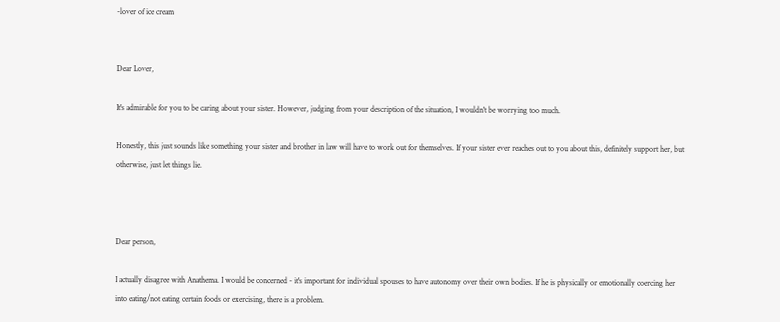-lover of ice cream


Dear Lover,

It's admirable for you to be caring about your sister. However, judging from your description of the situation, I wouldn't be worrying too much.

Honestly, this just sounds like something your sister and brother in law will have to work out for themselves. If your sister ever reaches out to you about this, definitely support her, but otherwise, just let things lie.



Dear person,

I actually disagree with Anathema. I would be concerned - it's important for individual spouses to have autonomy over their own bodies. If he is physically or emotionally coercing her into eating/not eating certain foods or exercising, there is a problem.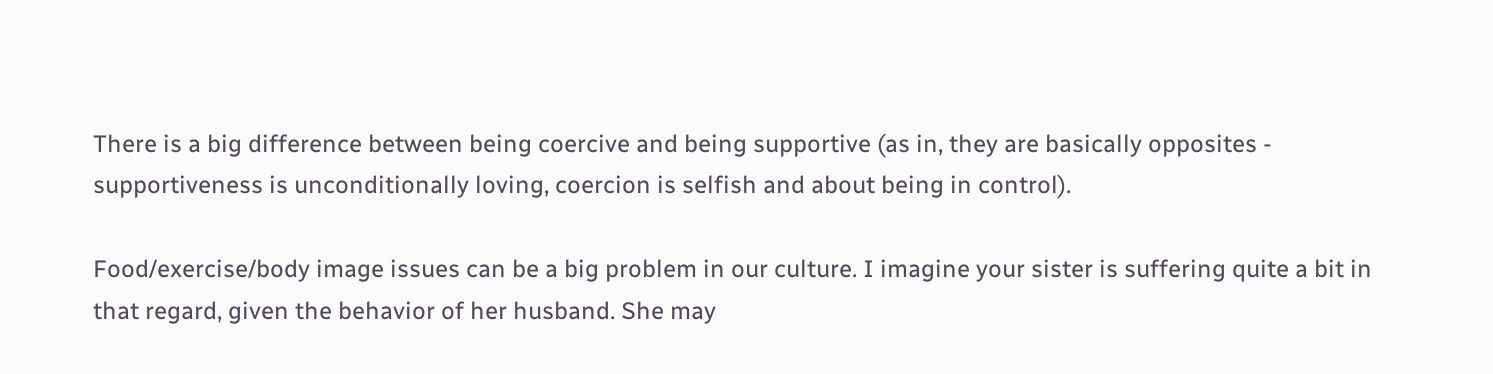There is a big difference between being coercive and being supportive (as in, they are basically opposites - supportiveness is unconditionally loving, coercion is selfish and about being in control).

Food/exercise/body image issues can be a big problem in our culture. I imagine your sister is suffering quite a bit in that regard, given the behavior of her husband. She may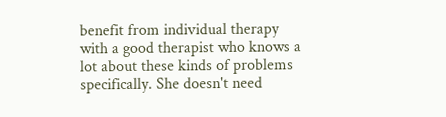benefit from individual therapy with a good therapist who knows a lot about these kinds of problems specifically. She doesn't need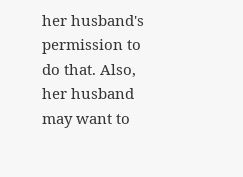her husband's permission to do that. Also, her husband may want to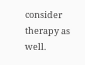consider therapy as well.